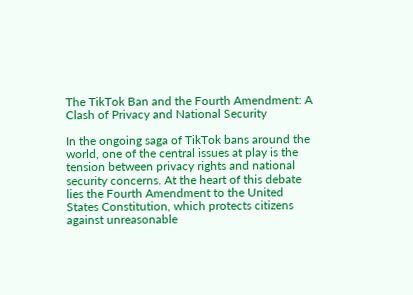The TikTok Ban and the Fourth Amendment: A Clash of Privacy and National Security

In the ongoing saga of TikTok bans around the world, one of the central issues at play is the tension between privacy rights and national security concerns. At the heart of this debate lies the Fourth Amendment to the United States Constitution, which protects citizens against unreasonable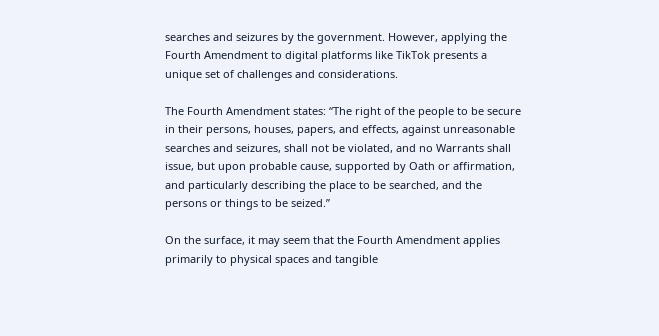searches and seizures by the government. However, applying the Fourth Amendment to digital platforms like TikTok presents a unique set of challenges and considerations.

The Fourth Amendment states: “The right of the people to be secure in their persons, houses, papers, and effects, against unreasonable searches and seizures, shall not be violated, and no Warrants shall issue, but upon probable cause, supported by Oath or affirmation, and particularly describing the place to be searched, and the persons or things to be seized.”

On the surface, it may seem that the Fourth Amendment applies primarily to physical spaces and tangible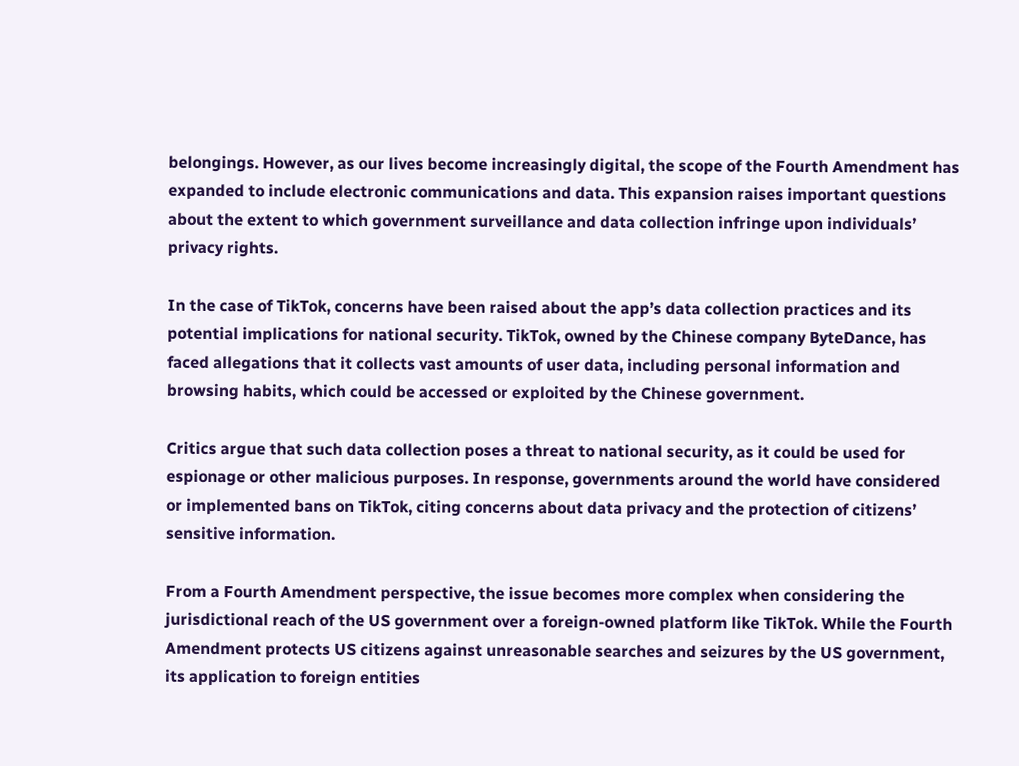belongings. However, as our lives become increasingly digital, the scope of the Fourth Amendment has expanded to include electronic communications and data. This expansion raises important questions about the extent to which government surveillance and data collection infringe upon individuals’ privacy rights.

In the case of TikTok, concerns have been raised about the app’s data collection practices and its potential implications for national security. TikTok, owned by the Chinese company ByteDance, has faced allegations that it collects vast amounts of user data, including personal information and browsing habits, which could be accessed or exploited by the Chinese government.

Critics argue that such data collection poses a threat to national security, as it could be used for espionage or other malicious purposes. In response, governments around the world have considered or implemented bans on TikTok, citing concerns about data privacy and the protection of citizens’ sensitive information.

From a Fourth Amendment perspective, the issue becomes more complex when considering the jurisdictional reach of the US government over a foreign-owned platform like TikTok. While the Fourth Amendment protects US citizens against unreasonable searches and seizures by the US government, its application to foreign entities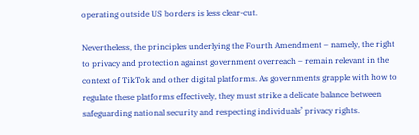operating outside US borders is less clear-cut.

Nevertheless, the principles underlying the Fourth Amendment – namely, the right to privacy and protection against government overreach – remain relevant in the context of TikTok and other digital platforms. As governments grapple with how to regulate these platforms effectively, they must strike a delicate balance between safeguarding national security and respecting individuals’ privacy rights.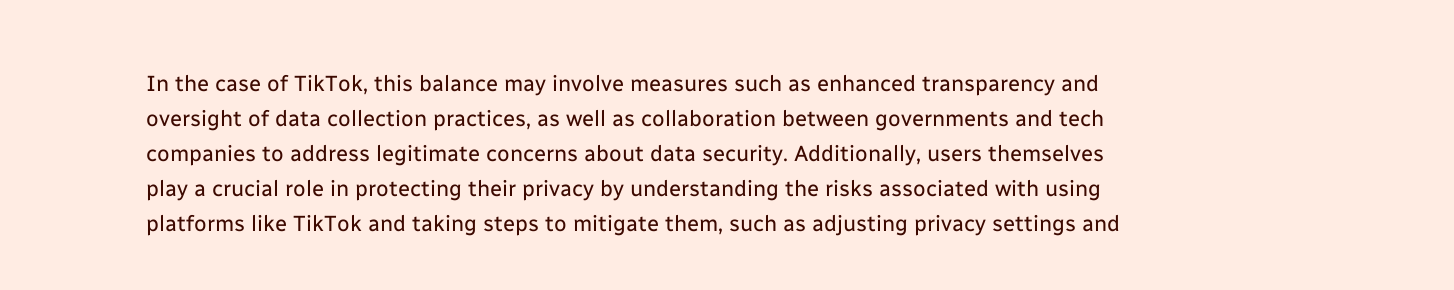In the case of TikTok, this balance may involve measures such as enhanced transparency and oversight of data collection practices, as well as collaboration between governments and tech companies to address legitimate concerns about data security. Additionally, users themselves play a crucial role in protecting their privacy by understanding the risks associated with using platforms like TikTok and taking steps to mitigate them, such as adjusting privacy settings and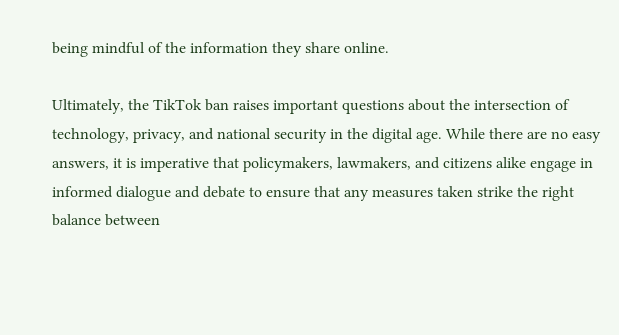being mindful of the information they share online.

Ultimately, the TikTok ban raises important questions about the intersection of technology, privacy, and national security in the digital age. While there are no easy answers, it is imperative that policymakers, lawmakers, and citizens alike engage in informed dialogue and debate to ensure that any measures taken strike the right balance between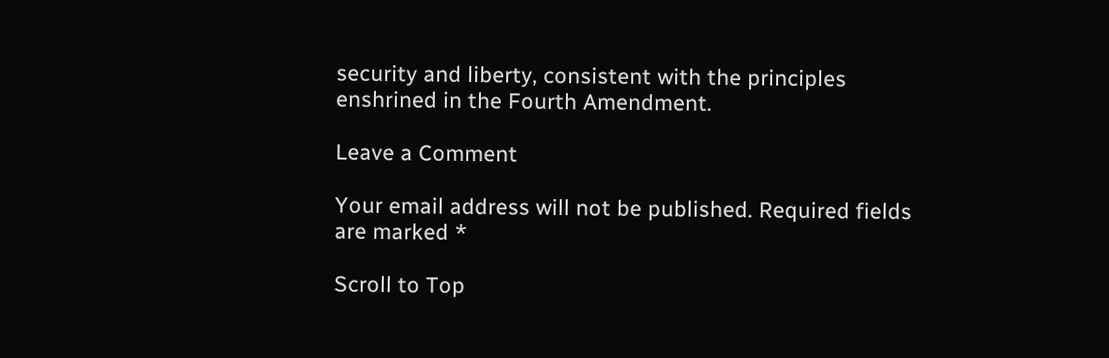security and liberty, consistent with the principles enshrined in the Fourth Amendment.

Leave a Comment

Your email address will not be published. Required fields are marked *

Scroll to Top